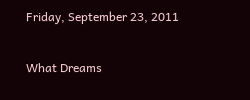Friday, September 23, 2011

What Dreams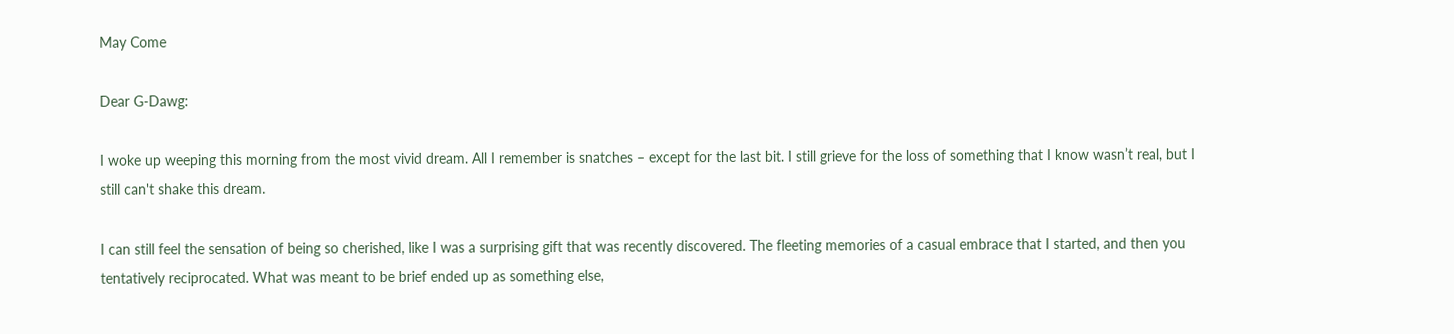May Come

Dear G-Dawg:

I woke up weeping this morning from the most vivid dream. All I remember is snatches – except for the last bit. I still grieve for the loss of something that I know wasn’t real, but I still can't shake this dream.

I can still feel the sensation of being so cherished, like I was a surprising gift that was recently discovered. The fleeting memories of a casual embrace that I started, and then you tentatively reciprocated. What was meant to be brief ended up as something else,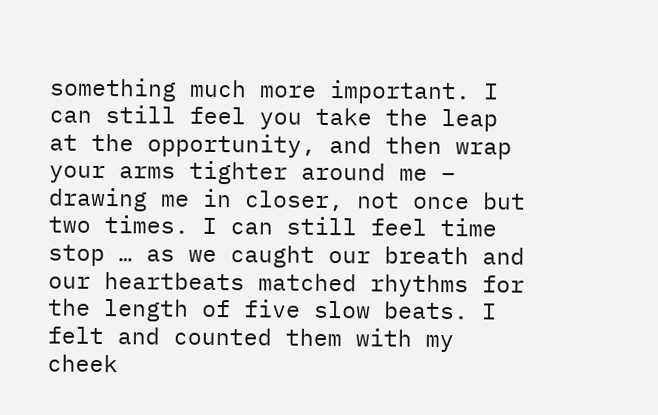something much more important. I can still feel you take the leap at the opportunity, and then wrap your arms tighter around me – drawing me in closer, not once but two times. I can still feel time stop … as we caught our breath and our heartbeats matched rhythms for the length of five slow beats. I felt and counted them with my cheek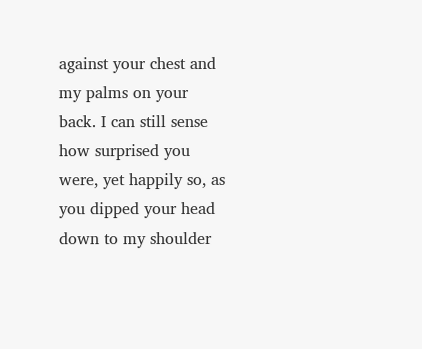against your chest and my palms on your back. I can still sense how surprised you were, yet happily so, as you dipped your head down to my shoulder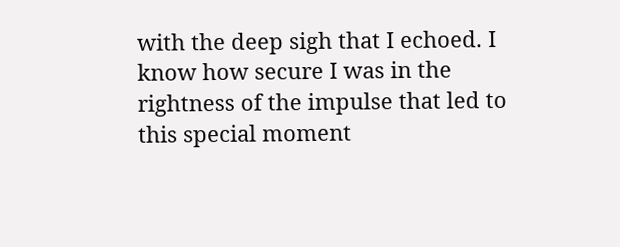with the deep sigh that I echoed. I know how secure I was in the rightness of the impulse that led to this special moment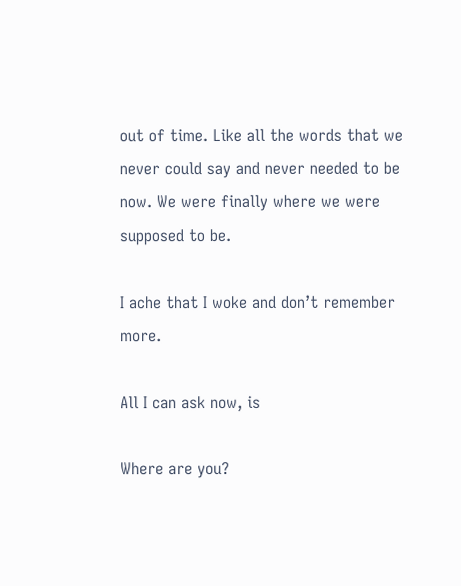out of time. Like all the words that we never could say and never needed to be now. We were finally where we were supposed to be.

I ache that I woke and don’t remember more.

All I can ask now, is

Where are you?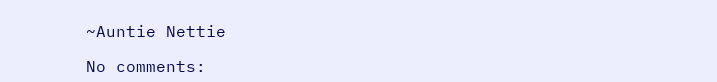~Auntie Nettie

No comments: